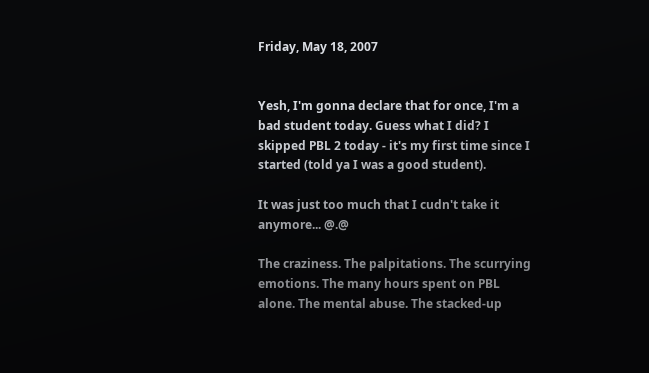Friday, May 18, 2007


Yesh, I'm gonna declare that for once, I'm a bad student today. Guess what I did? I skipped PBL 2 today - it's my first time since I started (told ya I was a good student).

It was just too much that I cudn't take it anymore... @.@

The craziness. The palpitations. The scurrying emotions. The many hours spent on PBL alone. The mental abuse. The stacked-up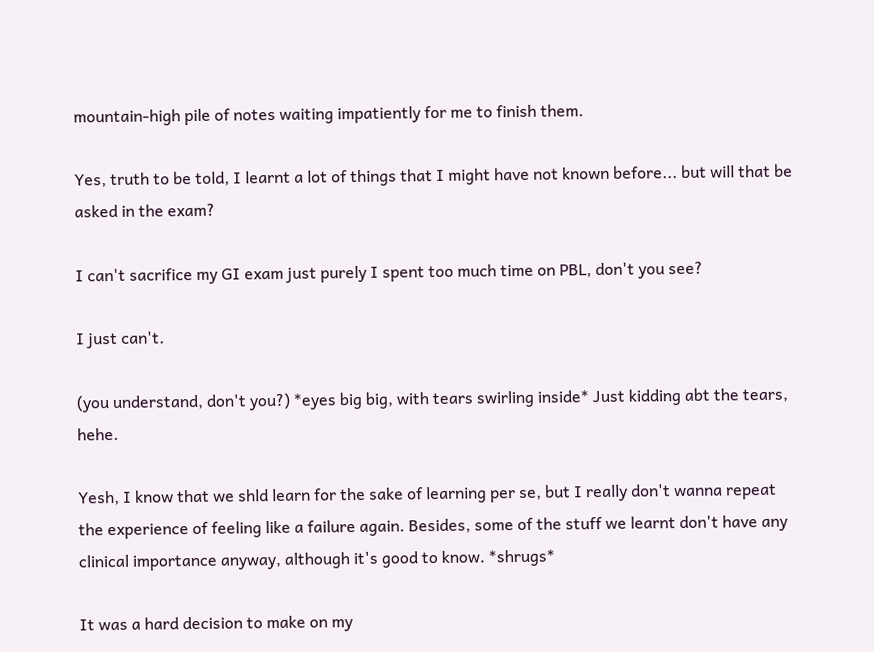mountain-high pile of notes waiting impatiently for me to finish them.

Yes, truth to be told, I learnt a lot of things that I might have not known before... but will that be asked in the exam?

I can't sacrifice my GI exam just purely I spent too much time on PBL, don't you see?

I just can't.

(you understand, don't you?) *eyes big big, with tears swirling inside* Just kidding abt the tears, hehe.

Yesh, I know that we shld learn for the sake of learning per se, but I really don't wanna repeat the experience of feeling like a failure again. Besides, some of the stuff we learnt don't have any clinical importance anyway, although it's good to know. *shrugs*

It was a hard decision to make on my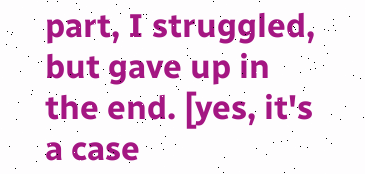part, I struggled, but gave up in the end. [yes, it's a case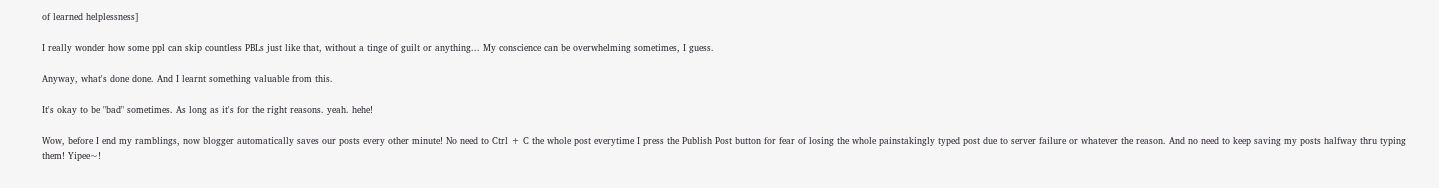of learned helplessness]

I really wonder how some ppl can skip countless PBLs just like that, without a tinge of guilt or anything... My conscience can be overwhelming sometimes, I guess.

Anyway, what's done done. And I learnt something valuable from this.

It's okay to be "bad" sometimes. As long as it's for the right reasons. yeah. hehe!

Wow, before I end my ramblings, now blogger automatically saves our posts every other minute! No need to Ctrl + C the whole post everytime I press the Publish Post button for fear of losing the whole painstakingly typed post due to server failure or whatever the reason. And no need to keep saving my posts halfway thru typing them! Yipee~!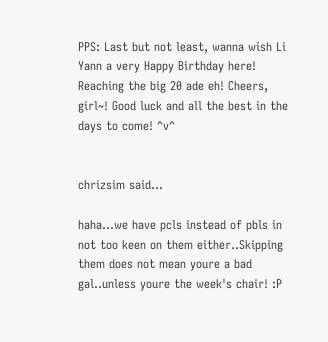PPS: Last but not least, wanna wish Li Yann a very Happy Birthday here! Reaching the big 20 ade eh! Cheers, girl~! Good luck and all the best in the days to come! ^v^


chrizsim said...

haha...we have pcls instead of pbls in not too keen on them either..Skipping them does not mean youre a bad gal..unless youre the week's chair! :P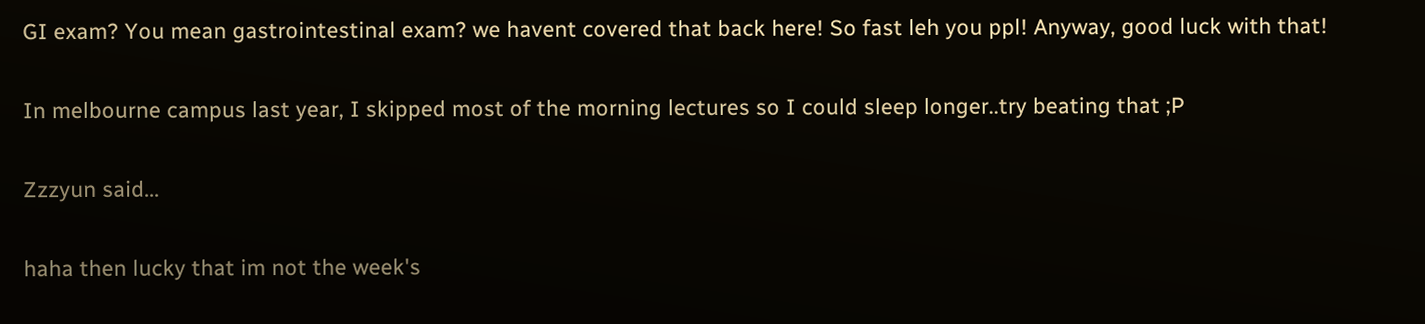GI exam? You mean gastrointestinal exam? we havent covered that back here! So fast leh you ppl! Anyway, good luck with that!

In melbourne campus last year, I skipped most of the morning lectures so I could sleep longer..try beating that ;P

Zzzyun said...

haha then lucky that im not the week's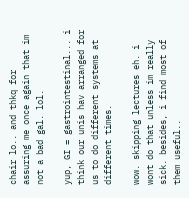chair lo.. and thkq for assuring me once again that im not a bad gal. lol.

yup, GI = gastrointestinal... i think our unis hav arranged for us to do different systems at different times.

wow. skipping lectures eh. i wont do that unless im really sick. besides, i find most of them useful..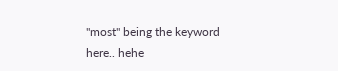"most" being the keyword here.. hehe